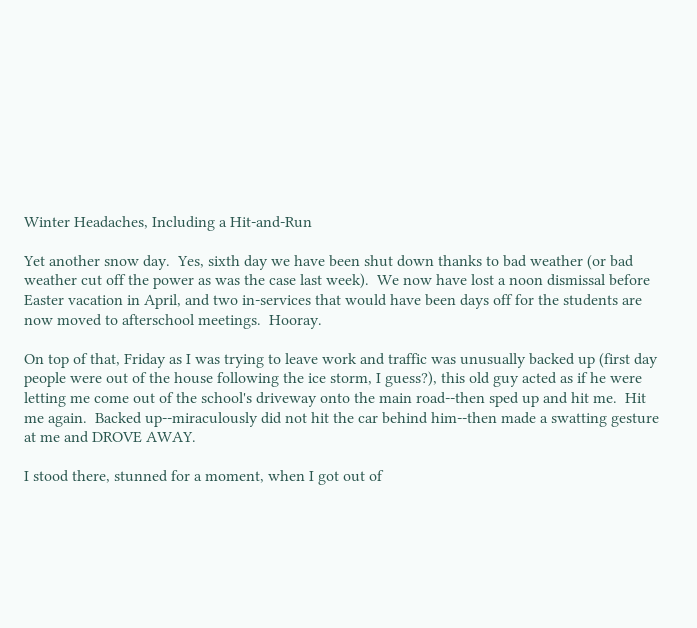Winter Headaches, Including a Hit-and-Run

Yet another snow day.  Yes, sixth day we have been shut down thanks to bad weather (or bad weather cut off the power as was the case last week).  We now have lost a noon dismissal before Easter vacation in April, and two in-services that would have been days off for the students are now moved to afterschool meetings.  Hooray.

On top of that, Friday as I was trying to leave work and traffic was unusually backed up (first day people were out of the house following the ice storm, I guess?), this old guy acted as if he were letting me come out of the school's driveway onto the main road--then sped up and hit me.  Hit me again.  Backed up--miraculously did not hit the car behind him--then made a swatting gesture at me and DROVE AWAY.

I stood there, stunned for a moment, when I got out of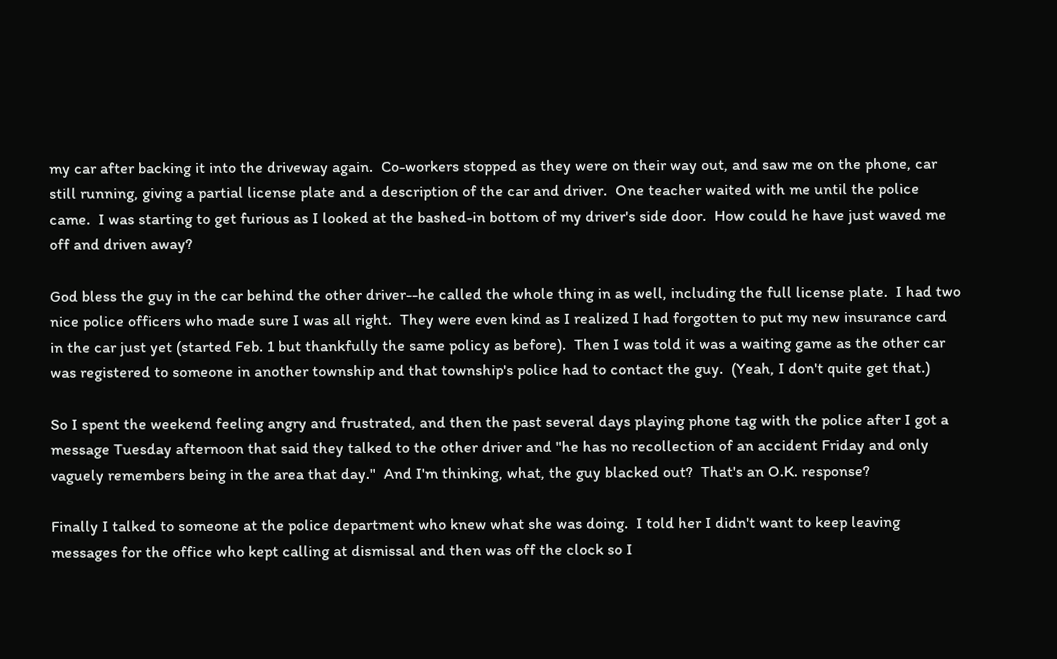my car after backing it into the driveway again.  Co-workers stopped as they were on their way out, and saw me on the phone, car still running, giving a partial license plate and a description of the car and driver.  One teacher waited with me until the police came.  I was starting to get furious as I looked at the bashed-in bottom of my driver's side door.  How could he have just waved me off and driven away?

God bless the guy in the car behind the other driver--he called the whole thing in as well, including the full license plate.  I had two nice police officers who made sure I was all right.  They were even kind as I realized I had forgotten to put my new insurance card in the car just yet (started Feb. 1 but thankfully the same policy as before).  Then I was told it was a waiting game as the other car was registered to someone in another township and that township's police had to contact the guy.  (Yeah, I don't quite get that.)

So I spent the weekend feeling angry and frustrated, and then the past several days playing phone tag with the police after I got a message Tuesday afternoon that said they talked to the other driver and "he has no recollection of an accident Friday and only vaguely remembers being in the area that day."  And I'm thinking, what, the guy blacked out?  That's an O.K. response?

Finally I talked to someone at the police department who knew what she was doing.  I told her I didn't want to keep leaving messages for the office who kept calling at dismissal and then was off the clock so I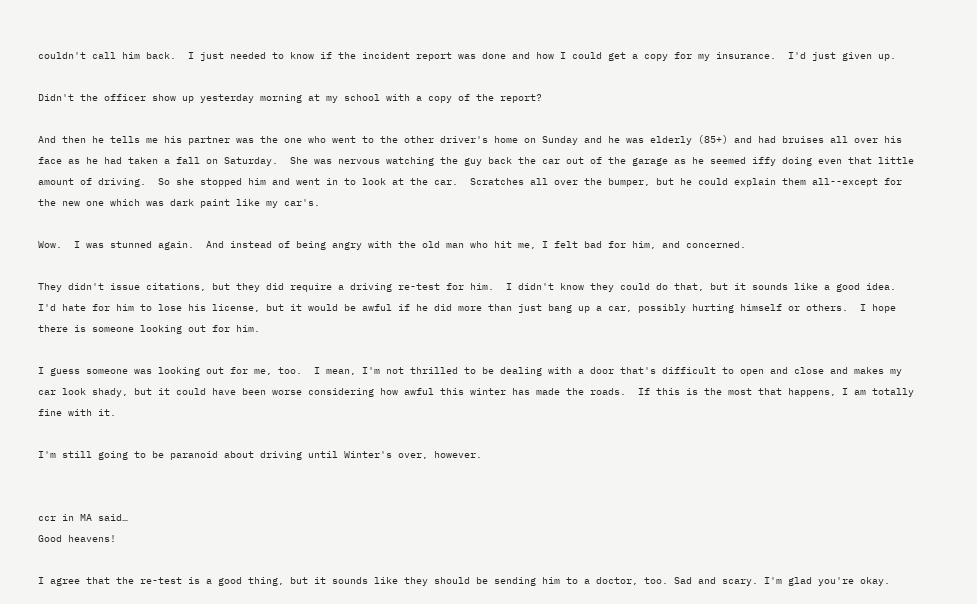couldn't call him back.  I just needed to know if the incident report was done and how I could get a copy for my insurance.  I'd just given up.

Didn't the officer show up yesterday morning at my school with a copy of the report?

And then he tells me his partner was the one who went to the other driver's home on Sunday and he was elderly (85+) and had bruises all over his face as he had taken a fall on Saturday.  She was nervous watching the guy back the car out of the garage as he seemed iffy doing even that little amount of driving.  So she stopped him and went in to look at the car.  Scratches all over the bumper, but he could explain them all--except for the new one which was dark paint like my car's.

Wow.  I was stunned again.  And instead of being angry with the old man who hit me, I felt bad for him, and concerned.

They didn't issue citations, but they did require a driving re-test for him.  I didn't know they could do that, but it sounds like a good idea.  I'd hate for him to lose his license, but it would be awful if he did more than just bang up a car, possibly hurting himself or others.  I hope there is someone looking out for him.

I guess someone was looking out for me, too.  I mean, I'm not thrilled to be dealing with a door that's difficult to open and close and makes my car look shady, but it could have been worse considering how awful this winter has made the roads.  If this is the most that happens, I am totally fine with it.

I'm still going to be paranoid about driving until Winter's over, however.


ccr in MA said…
Good heavens!

I agree that the re-test is a good thing, but it sounds like they should be sending him to a doctor, too. Sad and scary. I'm glad you're okay.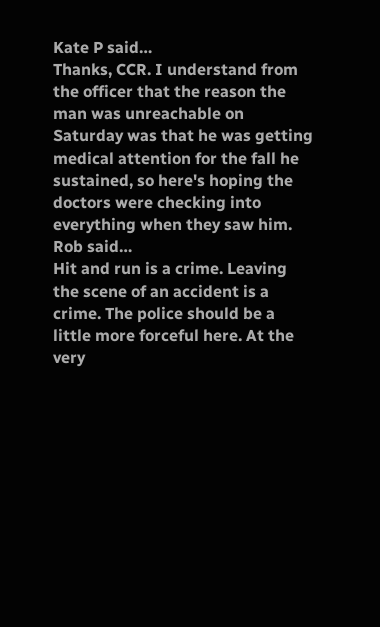Kate P said…
Thanks, CCR. I understand from the officer that the reason the man was unreachable on Saturday was that he was getting medical attention for the fall he sustained, so here's hoping the doctors were checking into everything when they saw him.
Rob said…
Hit and run is a crime. Leaving the scene of an accident is a crime. The police should be a little more forceful here. At the very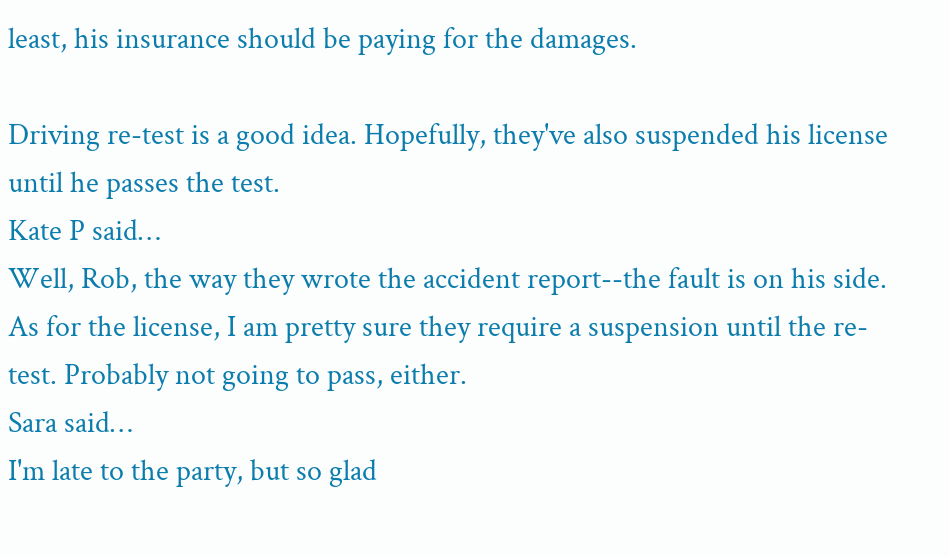least, his insurance should be paying for the damages.

Driving re-test is a good idea. Hopefully, they've also suspended his license until he passes the test.
Kate P said…
Well, Rob, the way they wrote the accident report--the fault is on his side. As for the license, I am pretty sure they require a suspension until the re-test. Probably not going to pass, either.
Sara said…
I'm late to the party, but so glad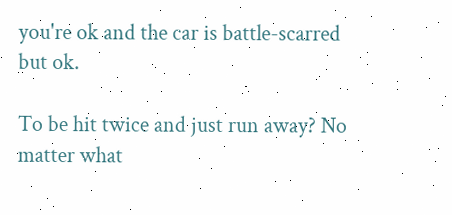you're ok and the car is battle-scarred but ok.

To be hit twice and just run away? No matter what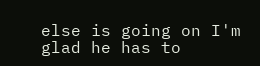else is going on I'm glad he has to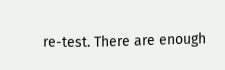re-test. There are enough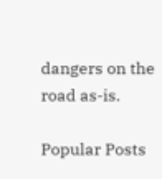dangers on the road as-is.

Popular Posts